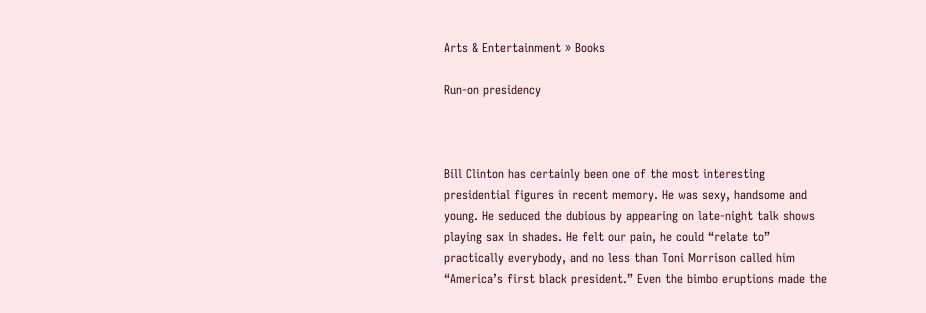Arts & Entertainment » Books

Run-on presidency



Bill Clinton has certainly been one of the most interesting presidential figures in recent memory. He was sexy, handsome and young. He seduced the dubious by appearing on late-night talk shows playing sax in shades. He felt our pain, he could “relate to” practically everybody, and no less than Toni Morrison called him “America’s first black president.” Even the bimbo eruptions made the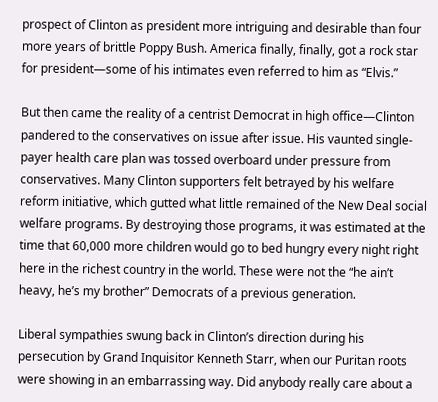prospect of Clinton as president more intriguing and desirable than four more years of brittle Poppy Bush. America finally, finally, got a rock star for president—some of his intimates even referred to him as “Elvis.”

But then came the reality of a centrist Democrat in high office—Clinton pandered to the conservatives on issue after issue. His vaunted single-payer health care plan was tossed overboard under pressure from conservatives. Many Clinton supporters felt betrayed by his welfare reform initiative, which gutted what little remained of the New Deal social welfare programs. By destroying those programs, it was estimated at the time that 60,000 more children would go to bed hungry every night right here in the richest country in the world. These were not the “he ain’t heavy, he’s my brother” Democrats of a previous generation.

Liberal sympathies swung back in Clinton’s direction during his persecution by Grand Inquisitor Kenneth Starr, when our Puritan roots were showing in an embarrassing way. Did anybody really care about a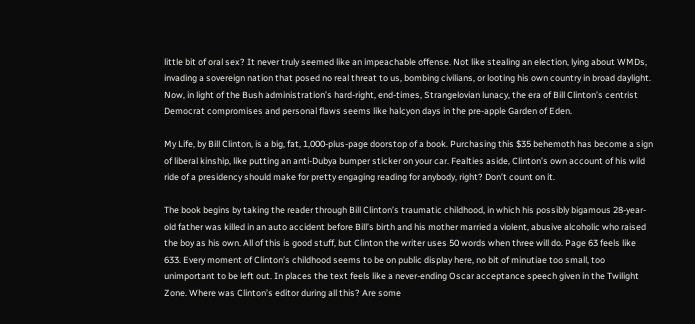little bit of oral sex? It never truly seemed like an impeachable offense. Not like stealing an election, lying about WMDs, invading a sovereign nation that posed no real threat to us, bombing civilians, or looting his own country in broad daylight. Now, in light of the Bush administration’s hard-right, end-times, Strangelovian lunacy, the era of Bill Clinton’s centrist Democrat compromises and personal flaws seems like halcyon days in the pre-apple Garden of Eden.

My Life, by Bill Clinton, is a big, fat, 1,000-plus-page doorstop of a book. Purchasing this $35 behemoth has become a sign of liberal kinship, like putting an anti-Dubya bumper sticker on your car. Fealties aside, Clinton’s own account of his wild ride of a presidency should make for pretty engaging reading for anybody, right? Don’t count on it.

The book begins by taking the reader through Bill Clinton’s traumatic childhood, in which his possibly bigamous 28-year-old father was killed in an auto accident before Bill’s birth and his mother married a violent, abusive alcoholic who raised the boy as his own. All of this is good stuff, but Clinton the writer uses 50 words when three will do. Page 63 feels like 633. Every moment of Clinton’s childhood seems to be on public display here, no bit of minutiae too small, too unimportant to be left out. In places the text feels like a never-ending Oscar acceptance speech given in the Twilight Zone. Where was Clinton’s editor during all this? Are some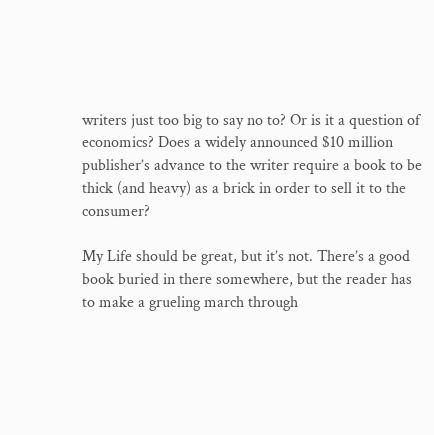writers just too big to say no to? Or is it a question of economics? Does a widely announced $10 million publisher’s advance to the writer require a book to be thick (and heavy) as a brick in order to sell it to the consumer?

My Life should be great, but it’s not. There’s a good book buried in there somewhere, but the reader has to make a grueling march through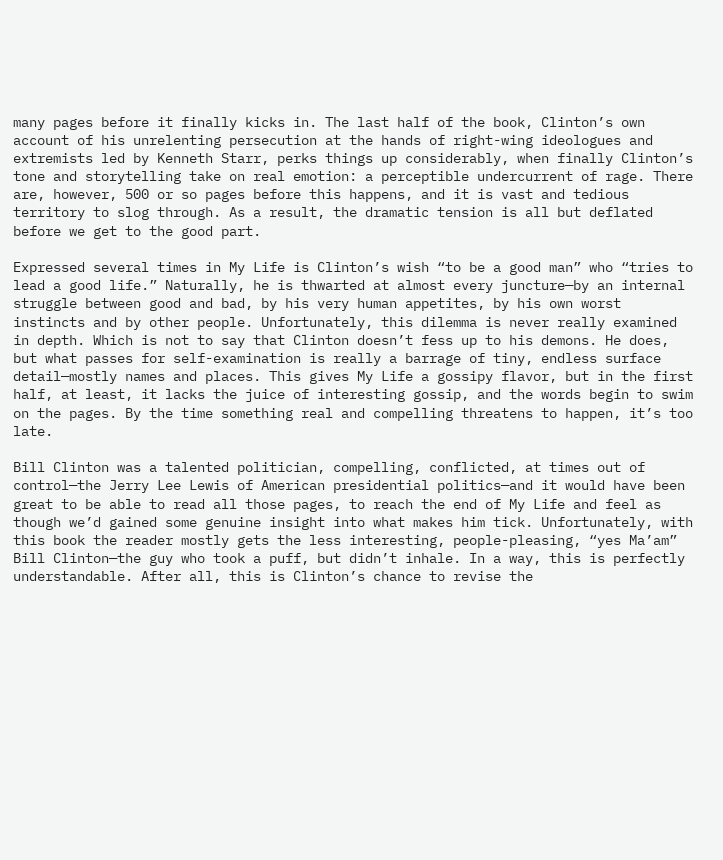many pages before it finally kicks in. The last half of the book, Clinton’s own account of his unrelenting persecution at the hands of right-wing ideologues and extremists led by Kenneth Starr, perks things up considerably, when finally Clinton’s tone and storytelling take on real emotion: a perceptible undercurrent of rage. There are, however, 500 or so pages before this happens, and it is vast and tedious territory to slog through. As a result, the dramatic tension is all but deflated before we get to the good part.

Expressed several times in My Life is Clinton’s wish “to be a good man” who “tries to lead a good life.” Naturally, he is thwarted at almost every juncture—by an internal struggle between good and bad, by his very human appetites, by his own worst instincts and by other people. Unfortunately, this dilemma is never really examined in depth. Which is not to say that Clinton doesn’t fess up to his demons. He does, but what passes for self-examination is really a barrage of tiny, endless surface detail—mostly names and places. This gives My Life a gossipy flavor, but in the first half, at least, it lacks the juice of interesting gossip, and the words begin to swim on the pages. By the time something real and compelling threatens to happen, it’s too late.

Bill Clinton was a talented politician, compelling, conflicted, at times out of control—the Jerry Lee Lewis of American presidential politics—and it would have been great to be able to read all those pages, to reach the end of My Life and feel as though we’d gained some genuine insight into what makes him tick. Unfortunately, with this book the reader mostly gets the less interesting, people-pleasing, “yes Ma’am” Bill Clinton—the guy who took a puff, but didn’t inhale. In a way, this is perfectly understandable. After all, this is Clinton’s chance to revise the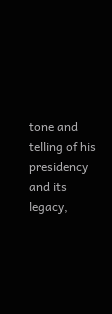tone and telling of his presidency and its legacy,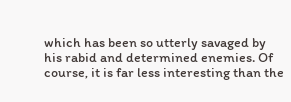which has been so utterly savaged by his rabid and determined enemies. Of course, it is far less interesting than the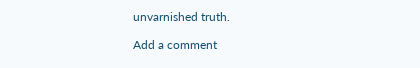unvarnished truth.

Add a comment